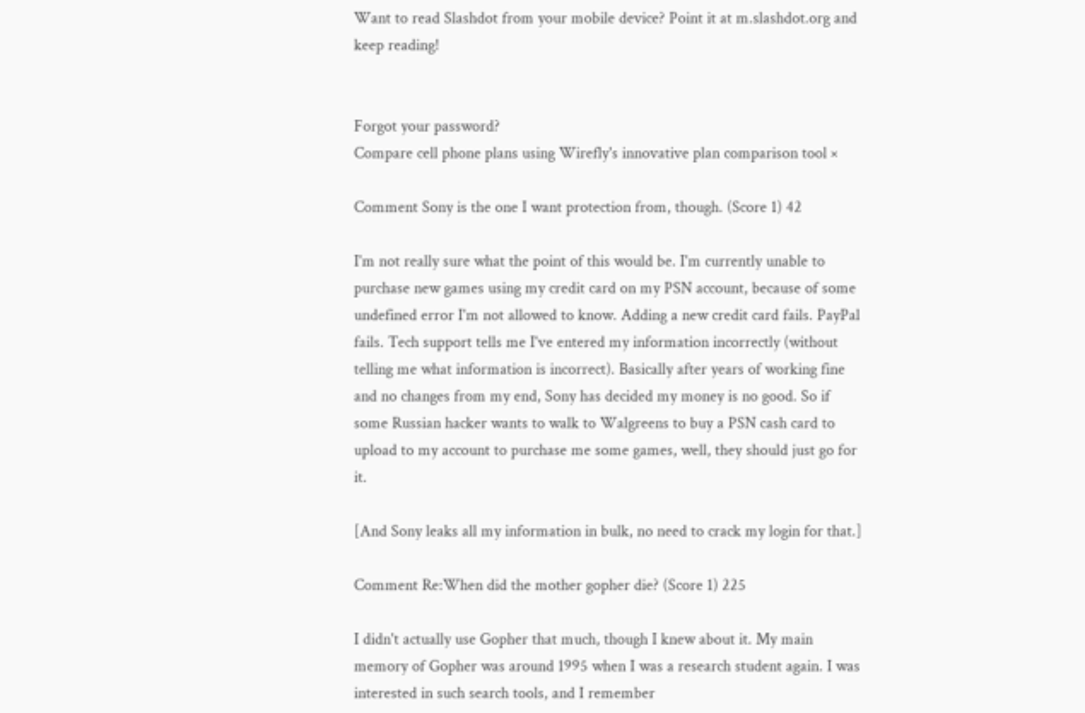Want to read Slashdot from your mobile device? Point it at m.slashdot.org and keep reading!


Forgot your password?
Compare cell phone plans using Wirefly's innovative plan comparison tool ×

Comment Sony is the one I want protection from, though. (Score 1) 42

I'm not really sure what the point of this would be. I'm currently unable to purchase new games using my credit card on my PSN account, because of some undefined error I'm not allowed to know. Adding a new credit card fails. PayPal fails. Tech support tells me I've entered my information incorrectly (without telling me what information is incorrect). Basically after years of working fine and no changes from my end, Sony has decided my money is no good. So if some Russian hacker wants to walk to Walgreens to buy a PSN cash card to upload to my account to purchase me some games, well, they should just go for it.

[And Sony leaks all my information in bulk, no need to crack my login for that.]

Comment Re:When did the mother gopher die? (Score 1) 225

I didn't actually use Gopher that much, though I knew about it. My main memory of Gopher was around 1995 when I was a research student again. I was interested in such search tools, and I remember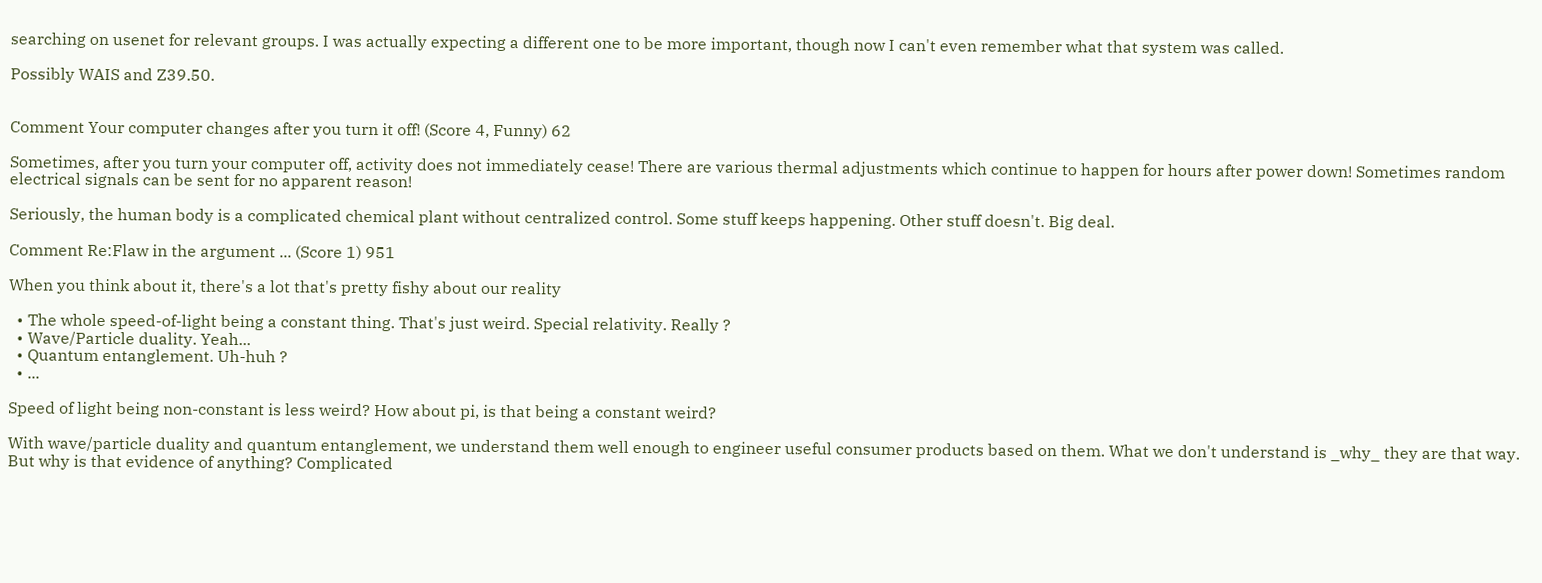searching on usenet for relevant groups. I was actually expecting a different one to be more important, though now I can't even remember what that system was called.

Possibly WAIS and Z39.50.


Comment Your computer changes after you turn it off! (Score 4, Funny) 62

Sometimes, after you turn your computer off, activity does not immediately cease! There are various thermal adjustments which continue to happen for hours after power down! Sometimes random electrical signals can be sent for no apparent reason!

Seriously, the human body is a complicated chemical plant without centralized control. Some stuff keeps happening. Other stuff doesn't. Big deal.

Comment Re:Flaw in the argument ... (Score 1) 951

When you think about it, there's a lot that's pretty fishy about our reality

  • The whole speed-of-light being a constant thing. That's just weird. Special relativity. Really ?
  • Wave/Particle duality. Yeah...
  • Quantum entanglement. Uh-huh ?
  • ...

Speed of light being non-constant is less weird? How about pi, is that being a constant weird?

With wave/particle duality and quantum entanglement, we understand them well enough to engineer useful consumer products based on them. What we don't understand is _why_ they are that way. But why is that evidence of anything? Complicated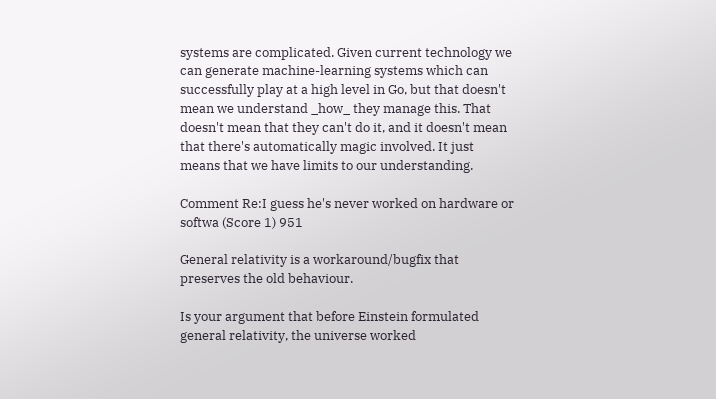systems are complicated. Given current technology we can generate machine-learning systems which can successfully play at a high level in Go, but that doesn't mean we understand _how_ they manage this. That doesn't mean that they can't do it, and it doesn't mean that there's automatically magic involved. It just means that we have limits to our understanding.

Comment Re:I guess he's never worked on hardware or softwa (Score 1) 951

General relativity is a workaround/bugfix that preserves the old behaviour.

Is your argument that before Einstein formulated general relativity, the universe worked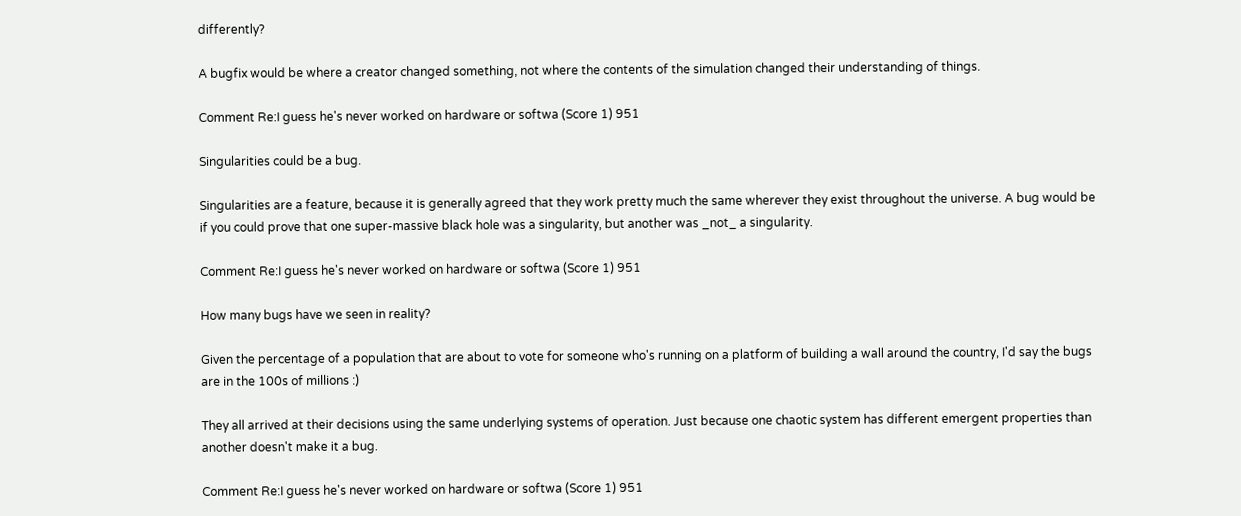differently?

A bugfix would be where a creator changed something, not where the contents of the simulation changed their understanding of things.

Comment Re:I guess he's never worked on hardware or softwa (Score 1) 951

Singularities could be a bug.

Singularities are a feature, because it is generally agreed that they work pretty much the same wherever they exist throughout the universe. A bug would be if you could prove that one super-massive black hole was a singularity, but another was _not_ a singularity.

Comment Re:I guess he's never worked on hardware or softwa (Score 1) 951

How many bugs have we seen in reality?

Given the percentage of a population that are about to vote for someone who's running on a platform of building a wall around the country, I'd say the bugs are in the 100s of millions :)

They all arrived at their decisions using the same underlying systems of operation. Just because one chaotic system has different emergent properties than another doesn't make it a bug.

Comment Re:I guess he's never worked on hardware or softwa (Score 1) 951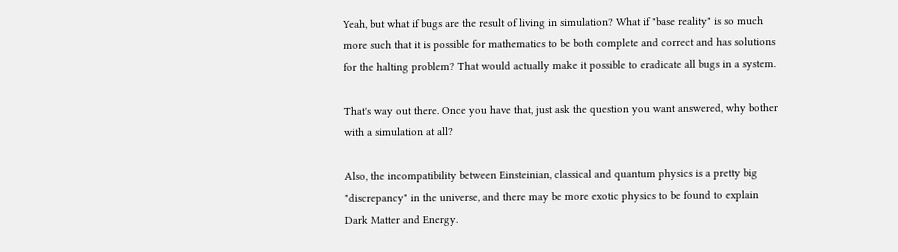Yeah, but what if bugs are the result of living in simulation? What if "base reality" is so much more such that it is possible for mathematics to be both complete and correct and has solutions for the halting problem? That would actually make it possible to eradicate all bugs in a system.

That's way out there. Once you have that, just ask the question you want answered, why bother with a simulation at all?

Also, the incompatibility between Einsteinian, classical and quantum physics is a pretty big "discrepancy" in the universe, and there may be more exotic physics to be found to explain Dark Matter and Energy.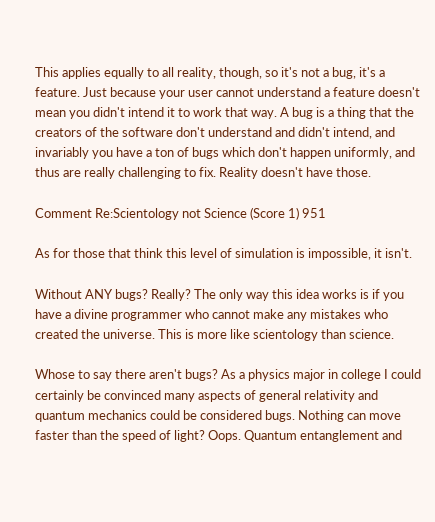This applies equally to all reality, though, so it's not a bug, it's a feature. Just because your user cannot understand a feature doesn't mean you didn't intend it to work that way. A bug is a thing that the creators of the software don't understand and didn't intend, and invariably you have a ton of bugs which don't happen uniformly, and thus are really challenging to fix. Reality doesn't have those.

Comment Re:Scientology not Science (Score 1) 951

As for those that think this level of simulation is impossible, it isn't.

Without ANY bugs? Really? The only way this idea works is if you have a divine programmer who cannot make any mistakes who created the universe. This is more like scientology than science.

Whose to say there aren't bugs? As a physics major in college I could certainly be convinced many aspects of general relativity and quantum mechanics could be considered bugs. Nothing can move faster than the speed of light? Oops. Quantum entanglement and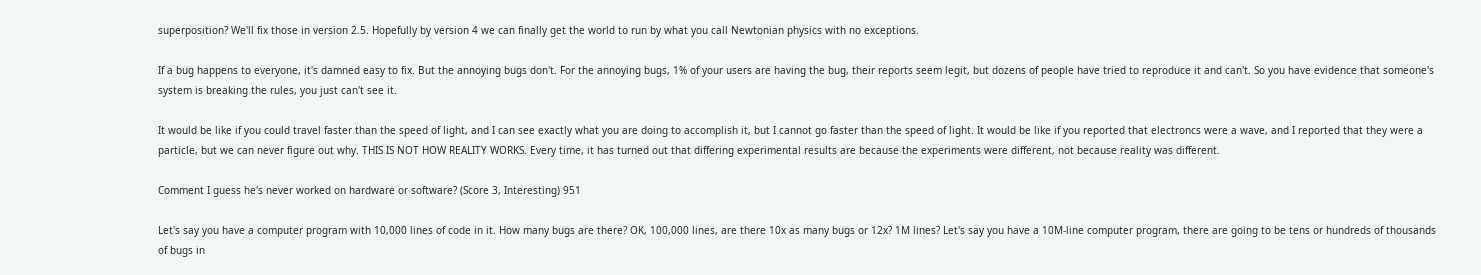superposition? We'll fix those in version 2.5. Hopefully by version 4 we can finally get the world to run by what you call Newtonian physics with no exceptions.

If a bug happens to everyone, it's damned easy to fix. But the annoying bugs don't. For the annoying bugs, 1% of your users are having the bug, their reports seem legit, but dozens of people have tried to reproduce it and can't. So you have evidence that someone's system is breaking the rules, you just can't see it.

It would be like if you could travel faster than the speed of light, and I can see exactly what you are doing to accomplish it, but I cannot go faster than the speed of light. It would be like if you reported that electroncs were a wave, and I reported that they were a particle, but we can never figure out why. THIS IS NOT HOW REALITY WORKS. Every time, it has turned out that differing experimental results are because the experiments were different, not because reality was different.

Comment I guess he's never worked on hardware or software? (Score 3, Interesting) 951

Let's say you have a computer program with 10,000 lines of code in it. How many bugs are there? OK, 100,000 lines, are there 10x as many bugs or 12x? 1M lines? Let's say you have a 10M-line computer program, there are going to be tens or hundreds of thousands of bugs in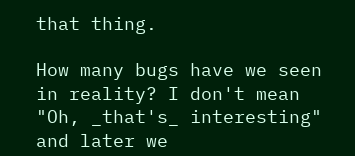that thing.

How many bugs have we seen in reality? I don't mean "Oh, _that's_ interesting" and later we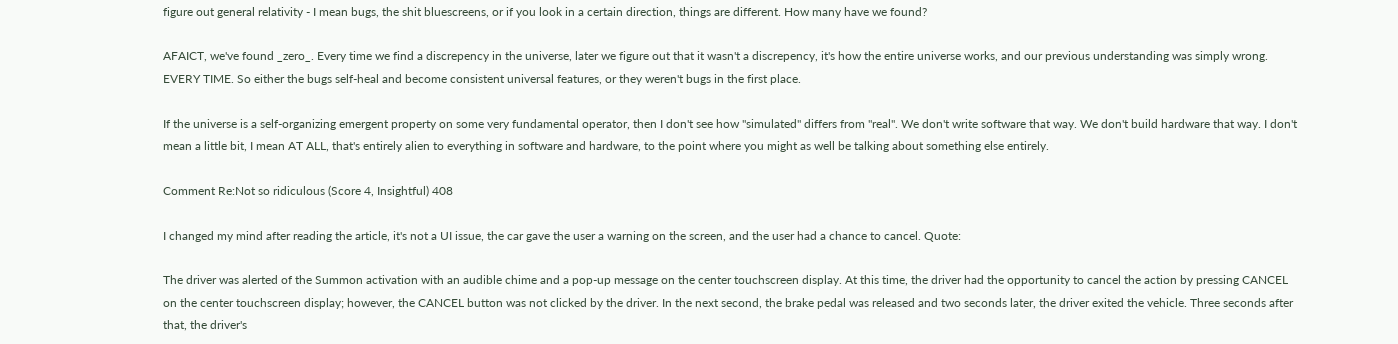figure out general relativity - I mean bugs, the shit bluescreens, or if you look in a certain direction, things are different. How many have we found?

AFAICT, we've found _zero_. Every time we find a discrepency in the universe, later we figure out that it wasn't a discrepency, it's how the entire universe works, and our previous understanding was simply wrong. EVERY TIME. So either the bugs self-heal and become consistent universal features, or they weren't bugs in the first place.

If the universe is a self-organizing emergent property on some very fundamental operator, then I don't see how "simulated" differs from "real". We don't write software that way. We don't build hardware that way. I don't mean a little bit, I mean AT ALL, that's entirely alien to everything in software and hardware, to the point where you might as well be talking about something else entirely.

Comment Re:Not so ridiculous (Score 4, Insightful) 408

I changed my mind after reading the article, it's not a UI issue, the car gave the user a warning on the screen, and the user had a chance to cancel. Quote:

The driver was alerted of the Summon activation with an audible chime and a pop-up message on the center touchscreen display. At this time, the driver had the opportunity to cancel the action by pressing CANCEL on the center touchscreen display; however, the CANCEL button was not clicked by the driver. In the next second, the brake pedal was released and two seconds later, the driver exited the vehicle. Three seconds after that, the driver's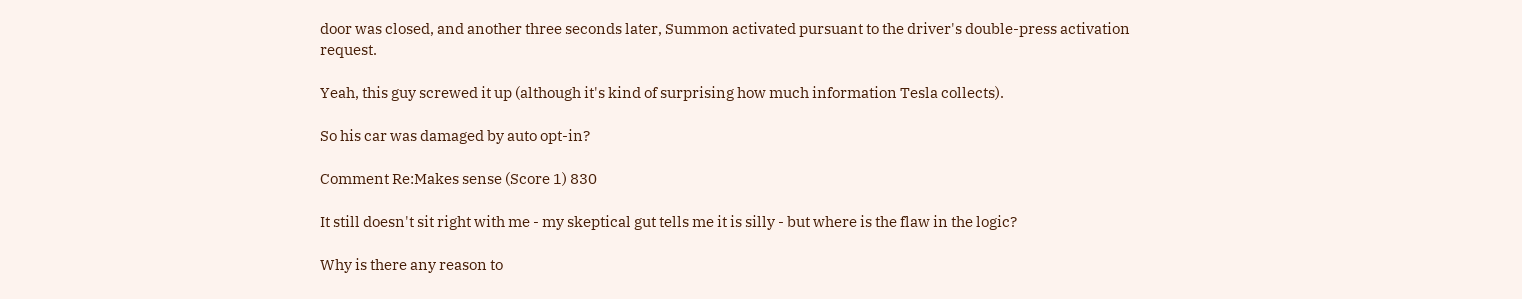door was closed, and another three seconds later, Summon activated pursuant to the driver's double-press activation request.

Yeah, this guy screwed it up (although it's kind of surprising how much information Tesla collects).

So his car was damaged by auto opt-in?

Comment Re:Makes sense (Score 1) 830

It still doesn't sit right with me - my skeptical gut tells me it is silly - but where is the flaw in the logic?

Why is there any reason to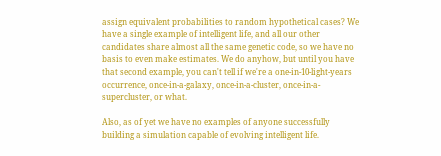assign equivalent probabilities to random hypothetical cases? We have a single example of intelligent life, and all our other candidates share almost all the same genetic code, so we have no basis to even make estimates. We do anyhow, but until you have that second example, you can't tell if we're a one-in-10-light-years occurrence, once-in-a-galaxy, once-in-a-cluster, once-in-a-supercluster, or what.

Also, as of yet we have no examples of anyone successfully building a simulation capable of evolving intelligent life.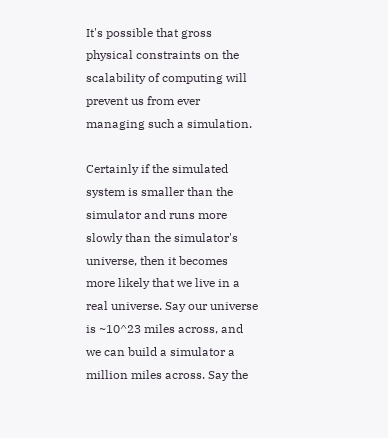It's possible that gross physical constraints on the scalability of computing will prevent us from ever managing such a simulation.

Certainly if the simulated system is smaller than the simulator and runs more slowly than the simulator's universe, then it becomes more likely that we live in a real universe. Say our universe is ~10^23 miles across, and we can build a simulator a million miles across. Say the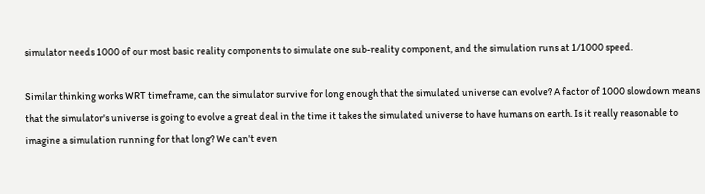simulator needs 1000 of our most basic reality components to simulate one sub-reality component, and the simulation runs at 1/1000 speed.

Similar thinking works WRT timeframe, can the simulator survive for long enough that the simulated universe can evolve? A factor of 1000 slowdown means that the simulator's universe is going to evolve a great deal in the time it takes the simulated universe to have humans on earth. Is it really reasonable to imagine a simulation running for that long? We can't even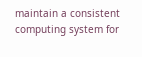maintain a consistent computing system for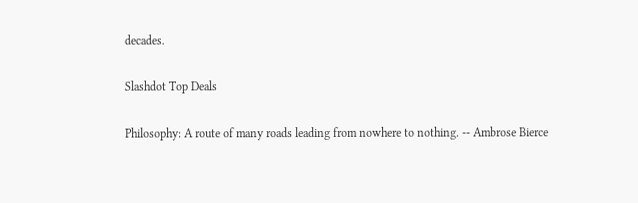decades.

Slashdot Top Deals

Philosophy: A route of many roads leading from nowhere to nothing. -- Ambrose Bierce